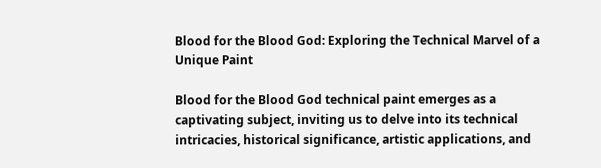Blood for the Blood God: Exploring the Technical Marvel of a Unique Paint

Blood for the Blood God technical paint emerges as a captivating subject, inviting us to delve into its technical intricacies, historical significance, artistic applications, and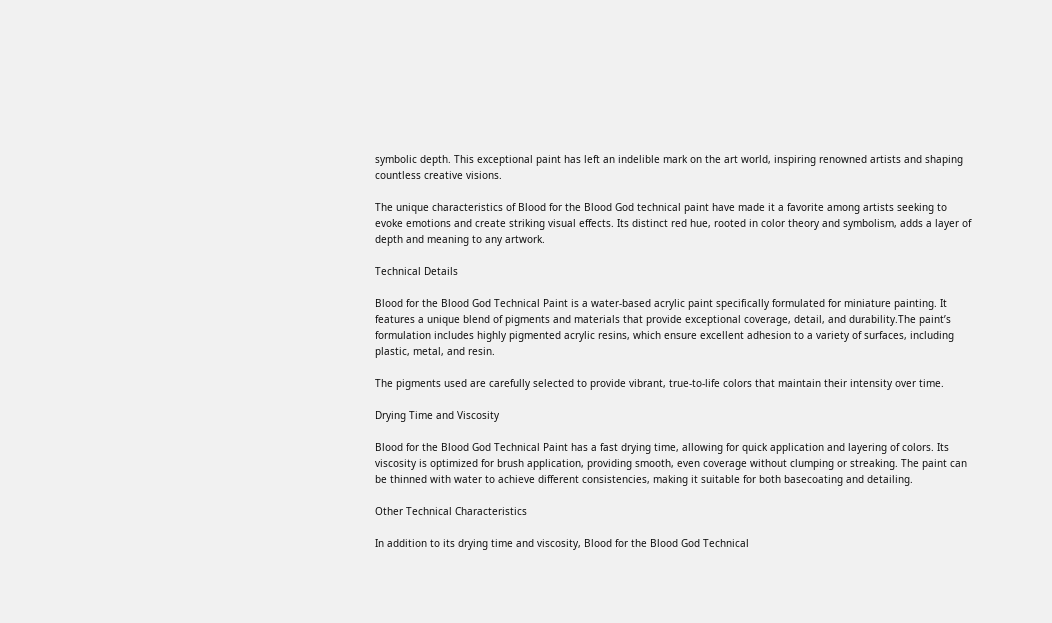symbolic depth. This exceptional paint has left an indelible mark on the art world, inspiring renowned artists and shaping countless creative visions.

The unique characteristics of Blood for the Blood God technical paint have made it a favorite among artists seeking to evoke emotions and create striking visual effects. Its distinct red hue, rooted in color theory and symbolism, adds a layer of depth and meaning to any artwork.

Technical Details

Blood for the Blood God Technical Paint is a water-based acrylic paint specifically formulated for miniature painting. It features a unique blend of pigments and materials that provide exceptional coverage, detail, and durability.The paint’s formulation includes highly pigmented acrylic resins, which ensure excellent adhesion to a variety of surfaces, including plastic, metal, and resin.

The pigments used are carefully selected to provide vibrant, true-to-life colors that maintain their intensity over time.

Drying Time and Viscosity

Blood for the Blood God Technical Paint has a fast drying time, allowing for quick application and layering of colors. Its viscosity is optimized for brush application, providing smooth, even coverage without clumping or streaking. The paint can be thinned with water to achieve different consistencies, making it suitable for both basecoating and detailing.

Other Technical Characteristics

In addition to its drying time and viscosity, Blood for the Blood God Technical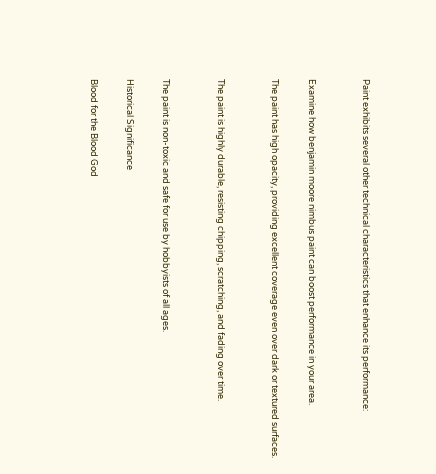Paint exhibits several other technical characteristics that enhance its performance:


Examine how benjamin moore nimbus paint can boost performance in your area.

The paint has high opacity, providing excellent coverage even over dark or textured surfaces.


The paint is highly durable, resisting chipping, scratching, and fading over time.


The paint is non-toxic and safe for use by hobbyists of all ages.

Historical Significance

Blood for the Blood God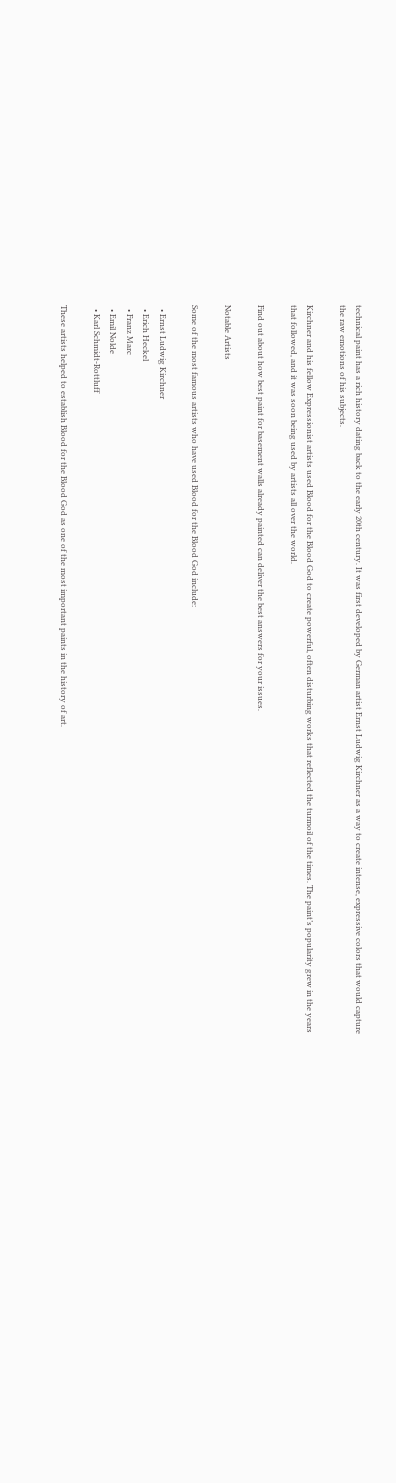technical paint has a rich history dating back to the early 20th century. It was first developed by German artist Ernst Ludwig Kirchner as a way to create intense, expressive colors that would capture the raw emotions of his subjects.

Kirchner and his fellow Expressionist artists used Blood for the Blood God to create powerful, often disturbing works that reflected the turmoil of the times. The paint’s popularity grew in the years that followed, and it was soon being used by artists all over the world.

Find out about how best paint for basement walls already painted can deliver the best answers for your issues.

Notable Artists

Some of the most famous artists who have used Blood for the Blood God include:

  • Ernst Ludwig Kirchner
  • Erich Heckel
  • Franz Marc
  • Emil Nolde
  • Karl Schmidt-Rottluff

These artists helped to establish Blood for the Blood God as one of the most important paints in the history of art.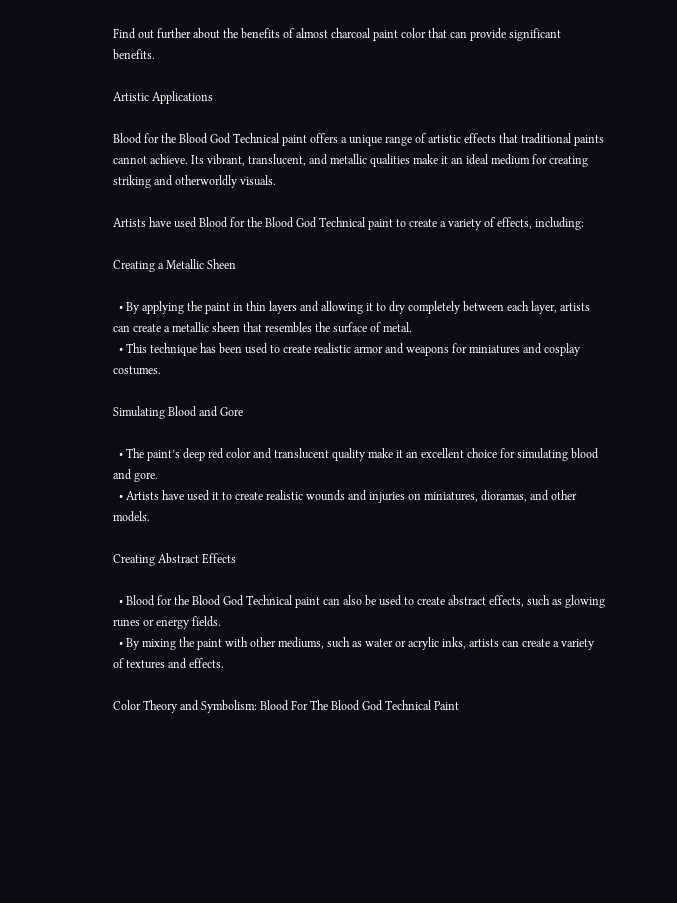Find out further about the benefits of almost charcoal paint color that can provide significant benefits.

Artistic Applications

Blood for the Blood God Technical paint offers a unique range of artistic effects that traditional paints cannot achieve. Its vibrant, translucent, and metallic qualities make it an ideal medium for creating striking and otherworldly visuals.

Artists have used Blood for the Blood God Technical paint to create a variety of effects, including:

Creating a Metallic Sheen

  • By applying the paint in thin layers and allowing it to dry completely between each layer, artists can create a metallic sheen that resembles the surface of metal.
  • This technique has been used to create realistic armor and weapons for miniatures and cosplay costumes.

Simulating Blood and Gore

  • The paint’s deep red color and translucent quality make it an excellent choice for simulating blood and gore.
  • Artists have used it to create realistic wounds and injuries on miniatures, dioramas, and other models.

Creating Abstract Effects

  • Blood for the Blood God Technical paint can also be used to create abstract effects, such as glowing runes or energy fields.
  • By mixing the paint with other mediums, such as water or acrylic inks, artists can create a variety of textures and effects.

Color Theory and Symbolism: Blood For The Blood God Technical Paint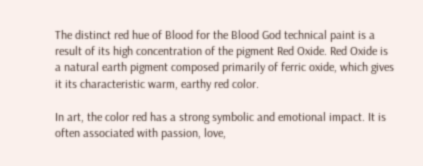The distinct red hue of Blood for the Blood God technical paint is a result of its high concentration of the pigment Red Oxide. Red Oxide is a natural earth pigment composed primarily of ferric oxide, which gives it its characteristic warm, earthy red color.

In art, the color red has a strong symbolic and emotional impact. It is often associated with passion, love,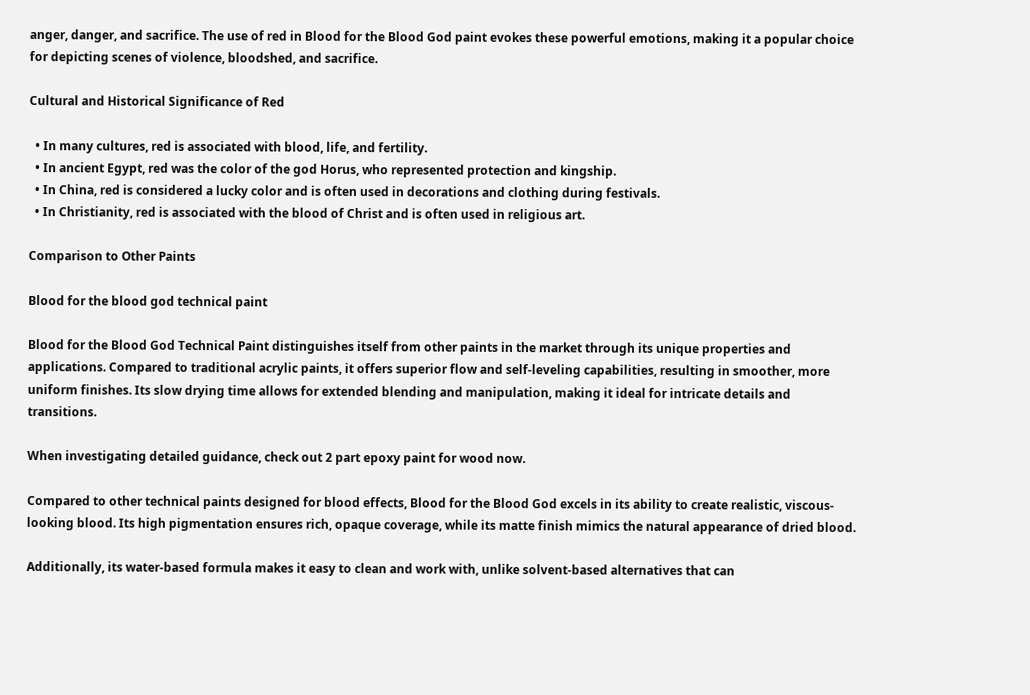anger, danger, and sacrifice. The use of red in Blood for the Blood God paint evokes these powerful emotions, making it a popular choice for depicting scenes of violence, bloodshed, and sacrifice.

Cultural and Historical Significance of Red

  • In many cultures, red is associated with blood, life, and fertility.
  • In ancient Egypt, red was the color of the god Horus, who represented protection and kingship.
  • In China, red is considered a lucky color and is often used in decorations and clothing during festivals.
  • In Christianity, red is associated with the blood of Christ and is often used in religious art.

Comparison to Other Paints

Blood for the blood god technical paint

Blood for the Blood God Technical Paint distinguishes itself from other paints in the market through its unique properties and applications. Compared to traditional acrylic paints, it offers superior flow and self-leveling capabilities, resulting in smoother, more uniform finishes. Its slow drying time allows for extended blending and manipulation, making it ideal for intricate details and transitions.

When investigating detailed guidance, check out 2 part epoxy paint for wood now.

Compared to other technical paints designed for blood effects, Blood for the Blood God excels in its ability to create realistic, viscous-looking blood. Its high pigmentation ensures rich, opaque coverage, while its matte finish mimics the natural appearance of dried blood.

Additionally, its water-based formula makes it easy to clean and work with, unlike solvent-based alternatives that can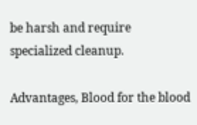be harsh and require specialized cleanup.

Advantages, Blood for the blood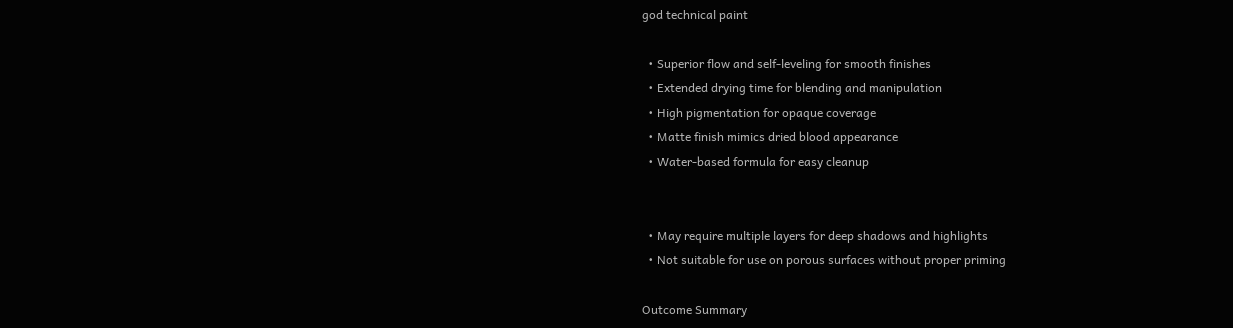god technical paint

  • Superior flow and self-leveling for smooth finishes
  • Extended drying time for blending and manipulation
  • High pigmentation for opaque coverage
  • Matte finish mimics dried blood appearance
  • Water-based formula for easy cleanup


  • May require multiple layers for deep shadows and highlights
  • Not suitable for use on porous surfaces without proper priming

Outcome Summary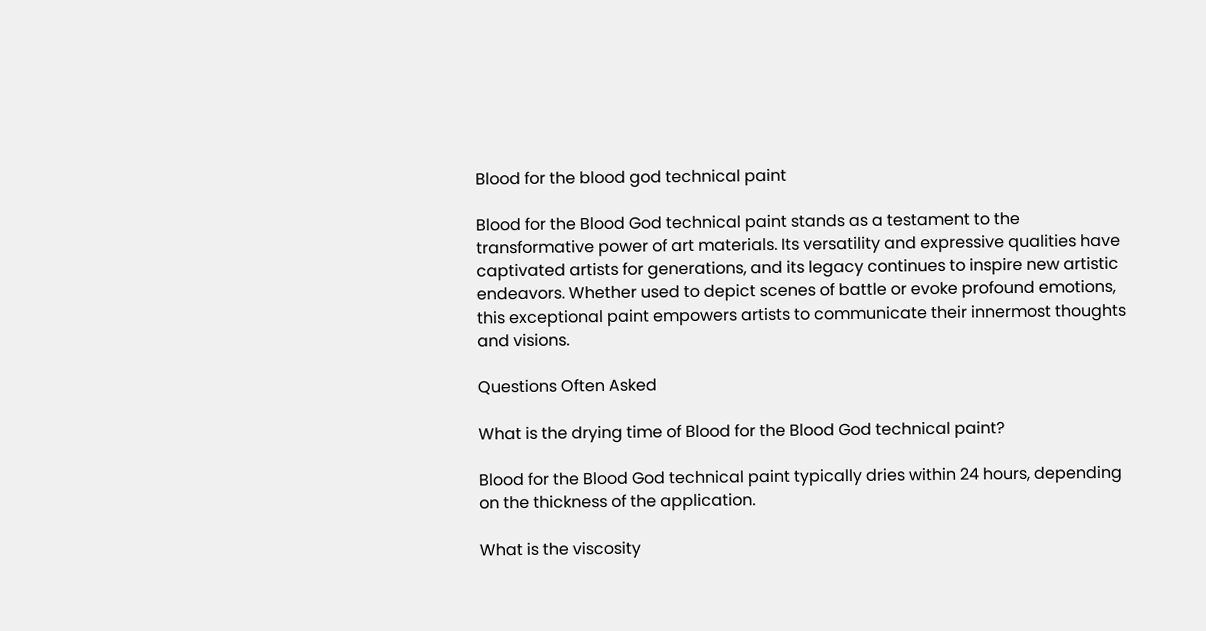Blood for the blood god technical paint

Blood for the Blood God technical paint stands as a testament to the transformative power of art materials. Its versatility and expressive qualities have captivated artists for generations, and its legacy continues to inspire new artistic endeavors. Whether used to depict scenes of battle or evoke profound emotions, this exceptional paint empowers artists to communicate their innermost thoughts and visions.

Questions Often Asked

What is the drying time of Blood for the Blood God technical paint?

Blood for the Blood God technical paint typically dries within 24 hours, depending on the thickness of the application.

What is the viscosity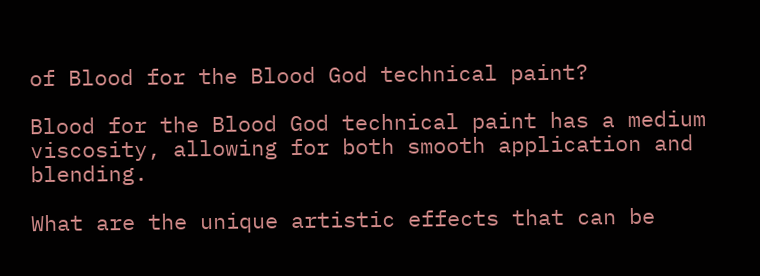of Blood for the Blood God technical paint?

Blood for the Blood God technical paint has a medium viscosity, allowing for both smooth application and blending.

What are the unique artistic effects that can be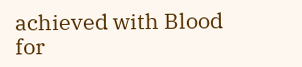achieved with Blood for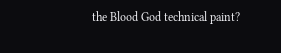the Blood God technical paint?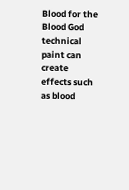Blood for the Blood God technical paint can create effects such as blood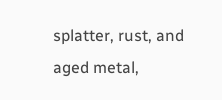splatter, rust, and aged metal,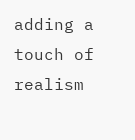adding a touch of realism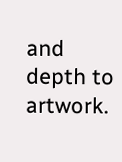and depth to artwork.